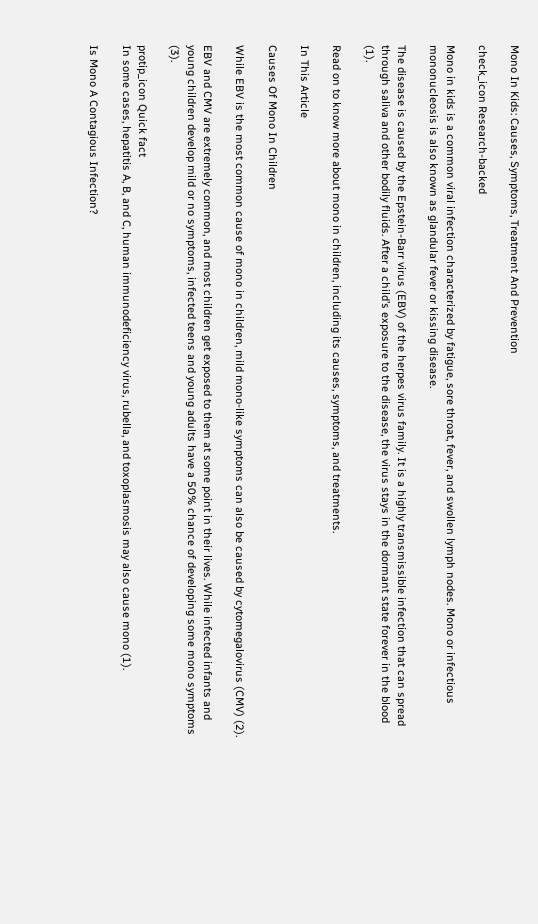Mono In Kids: Causes, Symptoms, Treatment And Prevention

check_icon Research-backed

Mono in kids is a common viral infection characterized by fatigue, sore throat, fever, and swollen lymph nodes. Mono or infectious mononucleosis is also known as glandular fever or kissing disease.

The disease is caused by the Epstein-Barr virus (EBV) of the herpes virus family. It is a highly transmissible infection that can spread through saliva and other bodily fluids. After a child’s exposure to the disease, the virus stays in the dormant state forever in the blood (1).

Read on to know more about mono in children, including its causes, symptoms, and treatments.

In This Article

Causes Of Mono In Children

While EBV is the most common cause of mono in children, mild mono-like symptoms can also be caused by cytomegalovirus (CMV) (2).

EBV and CMV are extremely common, and most children get exposed to them at some point in their lives. While infected infants and young children develop mild or no symptoms, infected teens and young adults have a 50% chance of developing some mono symptoms (3).

protip_icon Quick fact
In some cases, hepatitis A, B, and C, human immunodeficiency virus, rubella, and toxoplasmosis may also cause mono (1).

Is Mono A Contagious Infection?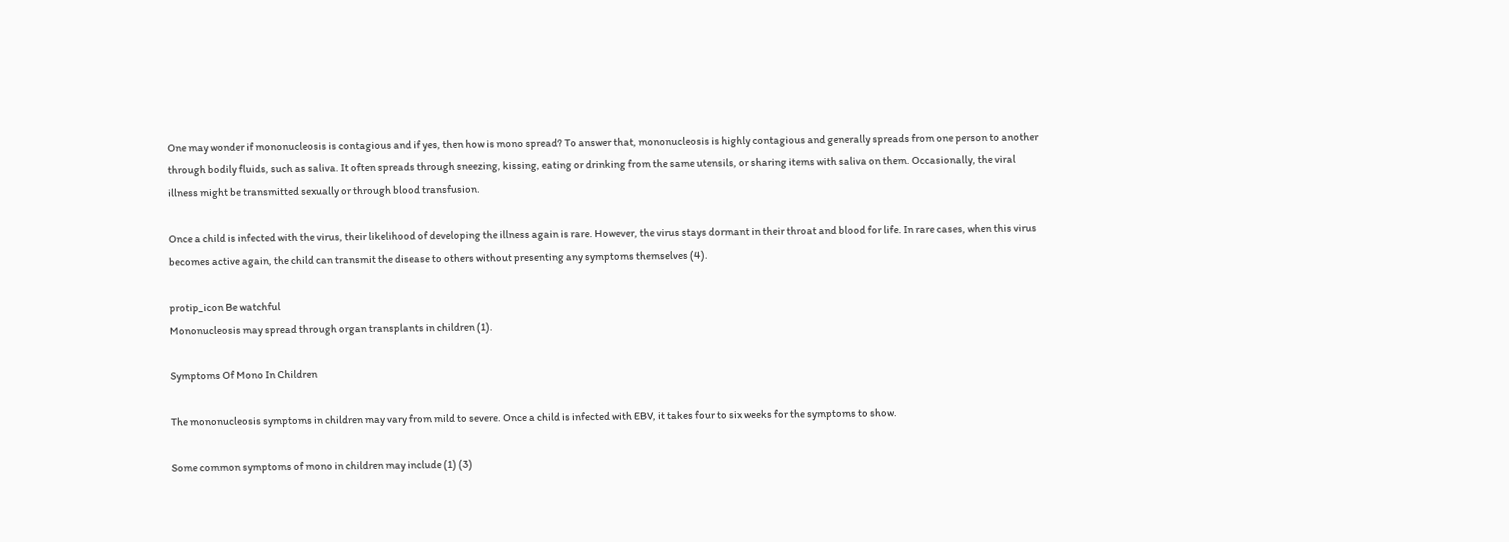One may wonder if mononucleosis is contagious and if yes, then how is mono spread? To answer that, mononucleosis is highly contagious and generally spreads from one person to another through bodily fluids, such as saliva. It often spreads through sneezing, kissing, eating or drinking from the same utensils, or sharing items with saliva on them. Occasionally, the viral illness might be transmitted sexually or through blood transfusion.

Once a child is infected with the virus, their likelihood of developing the illness again is rare. However, the virus stays dormant in their throat and blood for life. In rare cases, when this virus becomes active again, the child can transmit the disease to others without presenting any symptoms themselves (4).

protip_icon Be watchful
Mononucleosis may spread through organ transplants in children (1).

Symptoms Of Mono In Children

The mononucleosis symptoms in children may vary from mild to severe. Once a child is infected with EBV, it takes four to six weeks for the symptoms to show.

Some common symptoms of mono in children may include (1) (3)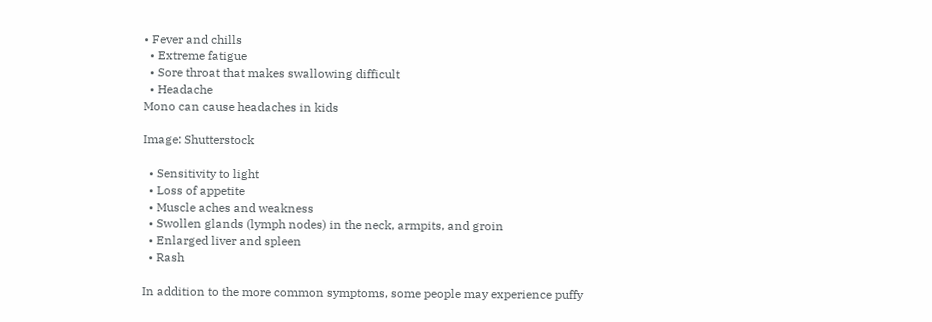• Fever and chills
  • Extreme fatigue
  • Sore throat that makes swallowing difficult
  • Headache
Mono can cause headaches in kids

Image: Shutterstock

  • Sensitivity to light
  • Loss of appetite
  • Muscle aches and weakness
  • Swollen glands (lymph nodes) in the neck, armpits, and groin
  • Enlarged liver and spleen
  • Rash

In addition to the more common symptoms, some people may experience puffy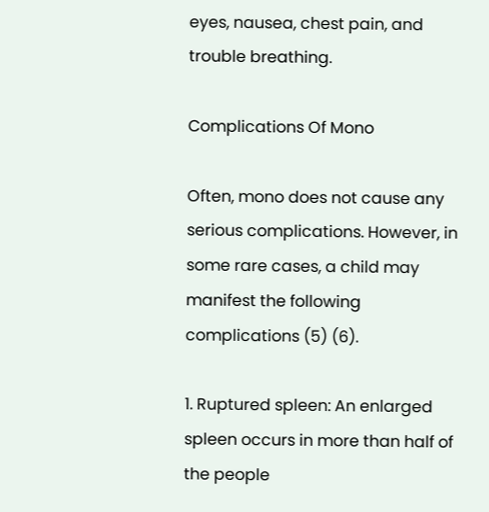eyes, nausea, chest pain, and trouble breathing.

Complications Of Mono

Often, mono does not cause any serious complications. However, in some rare cases, a child may manifest the following complications (5) (6).

1. Ruptured spleen: An enlarged spleen occurs in more than half of the people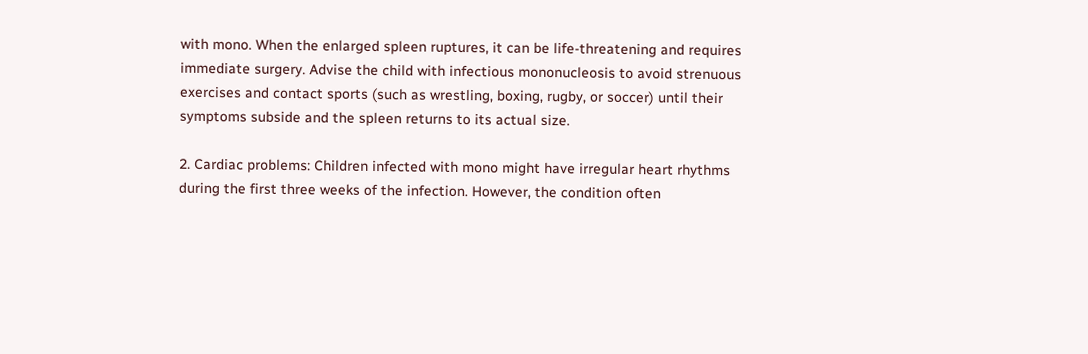with mono. When the enlarged spleen ruptures, it can be life-threatening and requires immediate surgery. Advise the child with infectious mononucleosis to avoid strenuous exercises and contact sports (such as wrestling, boxing, rugby, or soccer) until their symptoms subside and the spleen returns to its actual size.

2. Cardiac problems: Children infected with mono might have irregular heart rhythms during the first three weeks of the infection. However, the condition often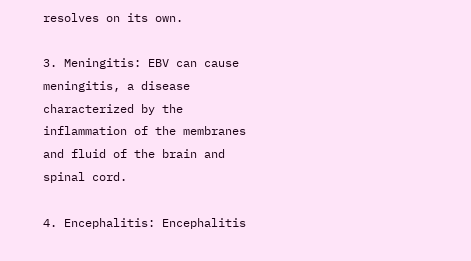resolves on its own.

3. Meningitis: EBV can cause meningitis, a disease characterized by the inflammation of the membranes and fluid of the brain and spinal cord.

4. Encephalitis: Encephalitis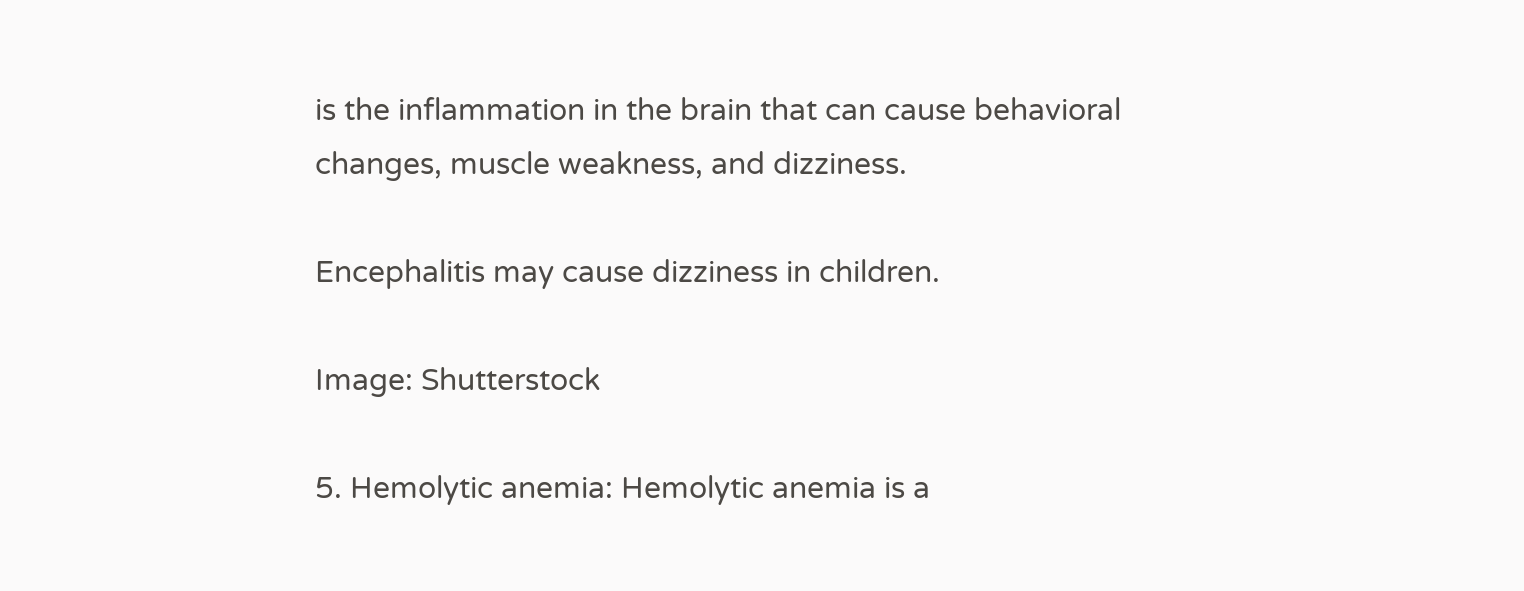is the inflammation in the brain that can cause behavioral changes, muscle weakness, and dizziness.

Encephalitis may cause dizziness in children.

Image: Shutterstock

5. Hemolytic anemia: Hemolytic anemia is a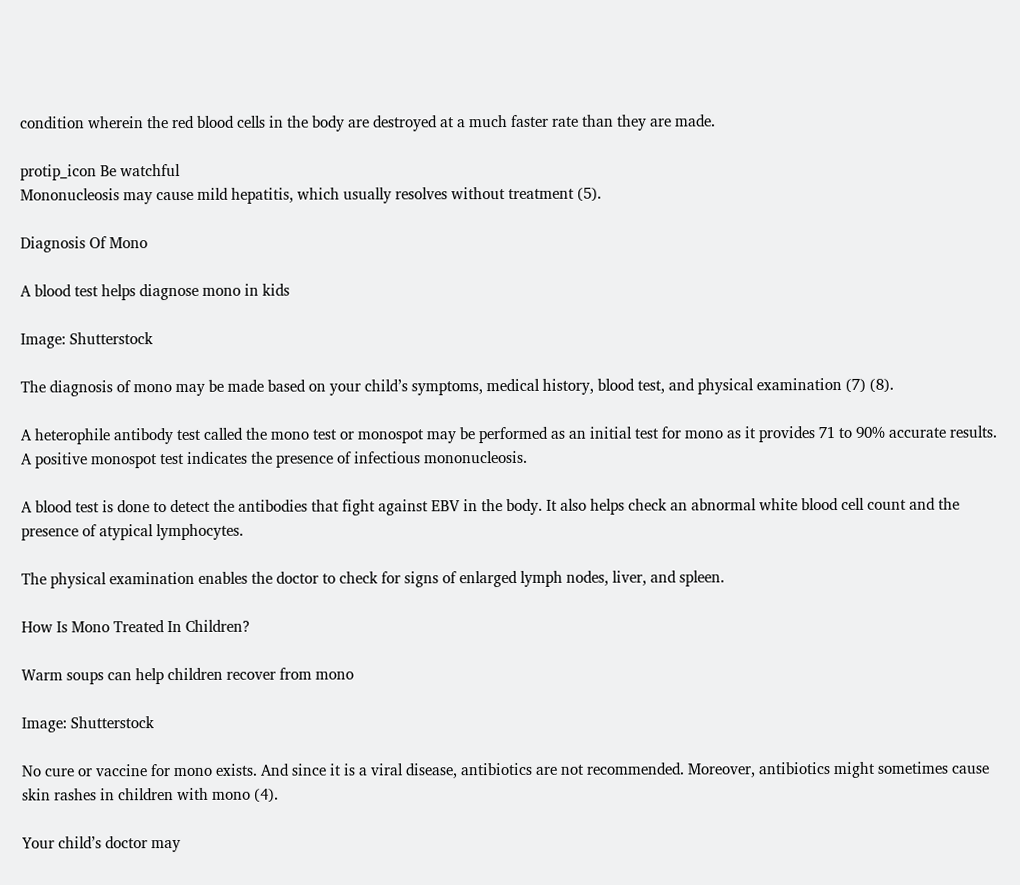condition wherein the red blood cells in the body are destroyed at a much faster rate than they are made.

protip_icon Be watchful
Mononucleosis may cause mild hepatitis, which usually resolves without treatment (5).

Diagnosis Of Mono

A blood test helps diagnose mono in kids

Image: Shutterstock

The diagnosis of mono may be made based on your child’s symptoms, medical history, blood test, and physical examination (7) (8).

A heterophile antibody test called the mono test or monospot may be performed as an initial test for mono as it provides 71 to 90% accurate results. A positive monospot test indicates the presence of infectious mononucleosis.

A blood test is done to detect the antibodies that fight against EBV in the body. It also helps check an abnormal white blood cell count and the presence of atypical lymphocytes.

The physical examination enables the doctor to check for signs of enlarged lymph nodes, liver, and spleen.

How Is Mono Treated In Children?

Warm soups can help children recover from mono

Image: Shutterstock

No cure or vaccine for mono exists. And since it is a viral disease, antibiotics are not recommended. Moreover, antibiotics might sometimes cause skin rashes in children with mono (4).

Your child’s doctor may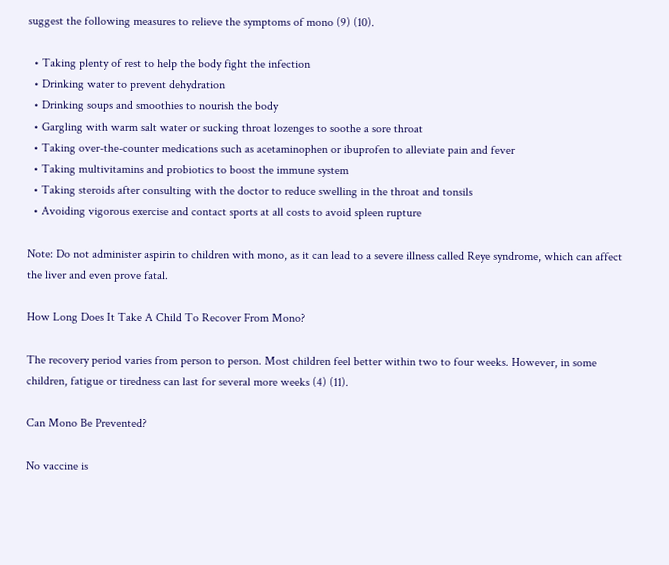suggest the following measures to relieve the symptoms of mono (9) (10).

  • Taking plenty of rest to help the body fight the infection
  • Drinking water to prevent dehydration
  • Drinking soups and smoothies to nourish the body
  • Gargling with warm salt water or sucking throat lozenges to soothe a sore throat
  • Taking over-the-counter medications such as acetaminophen or ibuprofen to alleviate pain and fever
  • Taking multivitamins and probiotics to boost the immune system
  • Taking steroids after consulting with the doctor to reduce swelling in the throat and tonsils
  • Avoiding vigorous exercise and contact sports at all costs to avoid spleen rupture

Note: Do not administer aspirin to children with mono, as it can lead to a severe illness called Reye syndrome, which can affect the liver and even prove fatal.

How Long Does It Take A Child To Recover From Mono?

The recovery period varies from person to person. Most children feel better within two to four weeks. However, in some children, fatigue or tiredness can last for several more weeks (4) (11).

Can Mono Be Prevented?

No vaccine is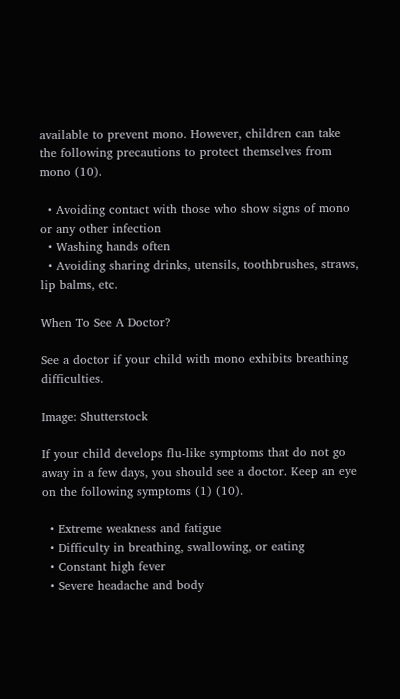available to prevent mono. However, children can take the following precautions to protect themselves from mono (10).

  • Avoiding contact with those who show signs of mono or any other infection
  • Washing hands often
  • Avoiding sharing drinks, utensils, toothbrushes, straws, lip balms, etc.

When To See A Doctor?

See a doctor if your child with mono exhibits breathing difficulties.

Image: Shutterstock

If your child develops flu-like symptoms that do not go away in a few days, you should see a doctor. Keep an eye on the following symptoms (1) (10).

  • Extreme weakness and fatigue
  • Difficulty in breathing, swallowing, or eating
  • Constant high fever
  • Severe headache and body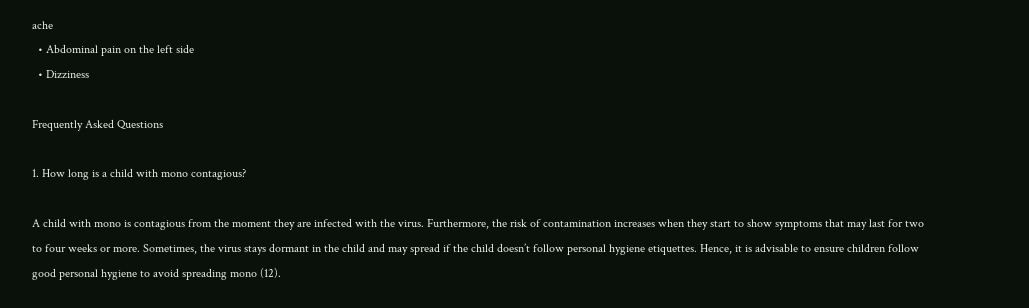ache
  • Abdominal pain on the left side
  • Dizziness

Frequently Asked Questions

1. How long is a child with mono contagious?

A child with mono is contagious from the moment they are infected with the virus. Furthermore, the risk of contamination increases when they start to show symptoms that may last for two to four weeks or more. Sometimes, the virus stays dormant in the child and may spread if the child doesn’t follow personal hygiene etiquettes. Hence, it is advisable to ensure children follow good personal hygiene to avoid spreading mono (12).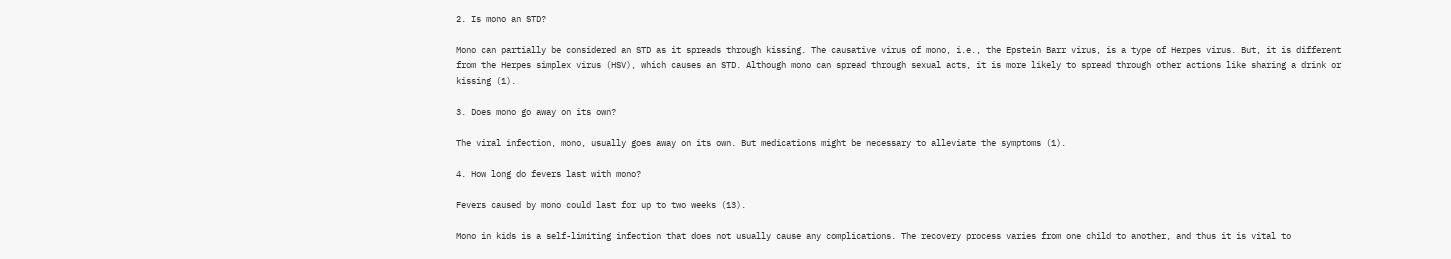2. Is mono an STD?

Mono can partially be considered an STD as it spreads through kissing. The causative virus of mono, i.e., the Epstein Barr virus, is a type of Herpes virus. But, it is different from the Herpes simplex virus (HSV), which causes an STD. Although mono can spread through sexual acts, it is more likely to spread through other actions like sharing a drink or kissing (1).

3. Does mono go away on its own?

The viral infection, mono, usually goes away on its own. But medications might be necessary to alleviate the symptoms (1).

4. How long do fevers last with mono?

Fevers caused by mono could last for up to two weeks (13).

Mono in kids is a self-limiting infection that does not usually cause any complications. The recovery process varies from one child to another, and thus it is vital to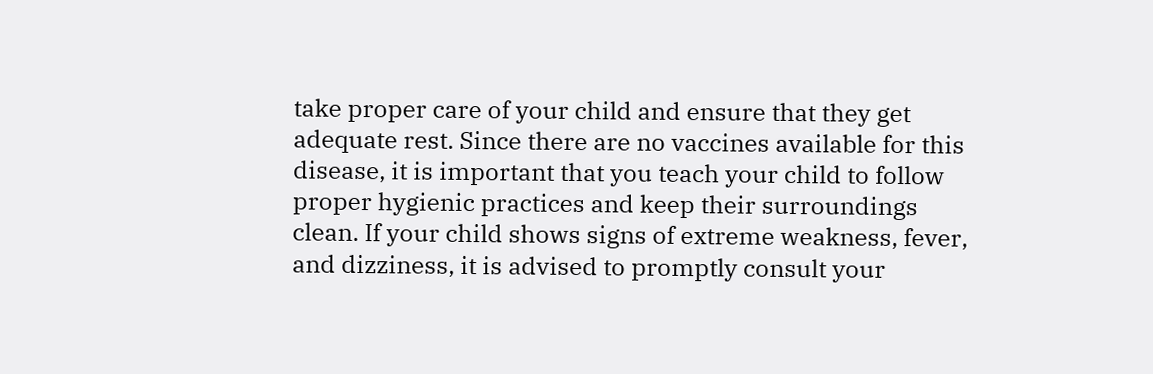take proper care of your child and ensure that they get adequate rest. Since there are no vaccines available for this disease, it is important that you teach your child to follow proper hygienic practices and keep their surroundings clean. If your child shows signs of extreme weakness, fever, and dizziness, it is advised to promptly consult your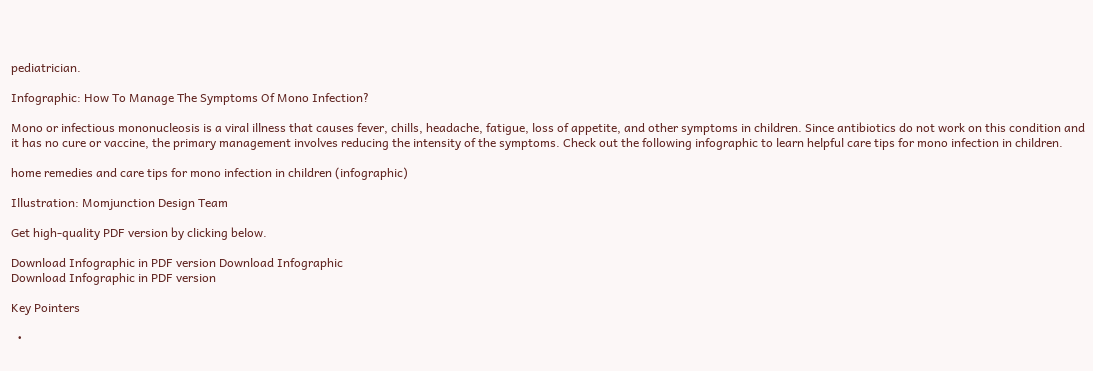pediatrician.

Infographic: How To Manage The Symptoms Of Mono Infection?

Mono or infectious mononucleosis is a viral illness that causes fever, chills, headache, fatigue, loss of appetite, and other symptoms in children. Since antibiotics do not work on this condition and it has no cure or vaccine, the primary management involves reducing the intensity of the symptoms. Check out the following infographic to learn helpful care tips for mono infection in children.

home remedies and care tips for mono infection in children (infographic)

Illustration: Momjunction Design Team

Get high-quality PDF version by clicking below.

Download Infographic in PDF version Download Infographic
Download Infographic in PDF version

Key Pointers

  •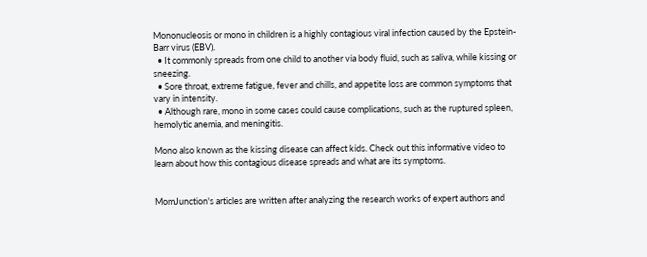Mononucleosis or mono in children is a highly contagious viral infection caused by the Epstein-Barr virus (EBV).
  • It commonly spreads from one child to another via body fluid, such as saliva, while kissing or sneezing.
  • Sore throat, extreme fatigue, fever and chills, and appetite loss are common symptoms that vary in intensity.
  • Although rare, mono in some cases could cause complications, such as the ruptured spleen, hemolytic anemia, and meningitis.

Mono also known as the kissing disease can affect kids. Check out this informative video to learn about how this contagious disease spreads and what are its symptoms.


MomJunction's articles are written after analyzing the research works of expert authors and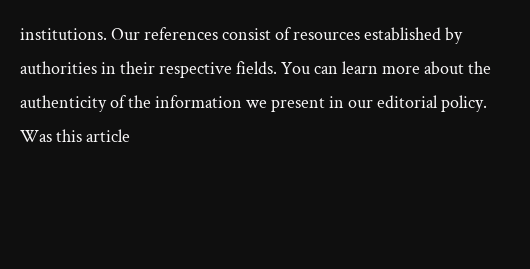institutions. Our references consist of resources established by authorities in their respective fields. You can learn more about the authenticity of the information we present in our editorial policy.
Was this article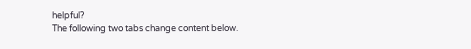helpful?
The following two tabs change content below.